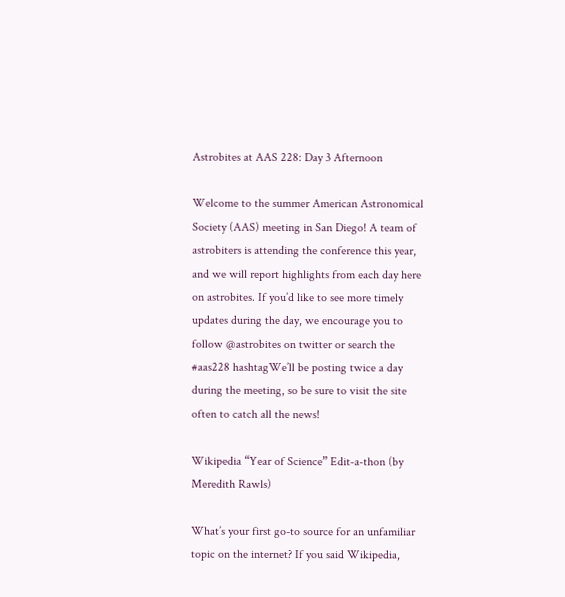Astrobites at AAS 228: Day 3 Afternoon

Welcome to the summer American Astronomical Society (AAS) meeting in San Diego! A team of astrobiters is attending the conference this year, and we will report highlights from each day here on astrobites. If you’d like to see more timely updates during the day, we encourage you to follow @astrobites on twitter or search the #aas228 hashtagWe’ll be posting twice a day during the meeting, so be sure to visit the site often to catch all the news!

Wikipedia “Year of Science” Edit‐a‐thon (by Meredith Rawls)

What’s your first go-to source for an unfamiliar topic on the internet? If you said Wikipedia,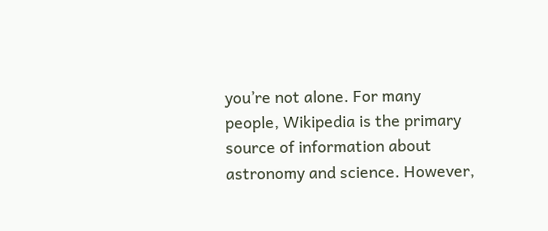you’re not alone. For many people, Wikipedia is the primary source of information about astronomy and science. However,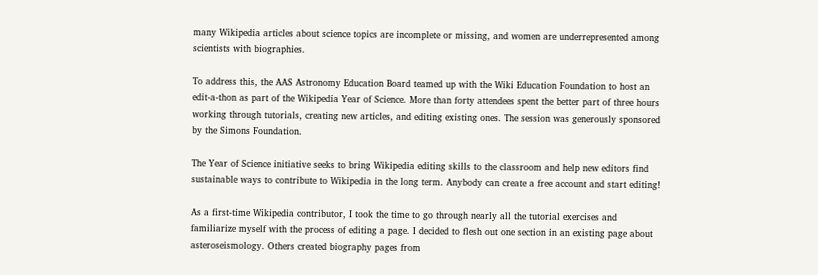many Wikipedia articles about science topics are incomplete or missing, and women are underrepresented among scientists with biographies.

To address this, the AAS Astronomy Education Board teamed up with the Wiki Education Foundation to host an edit-a-thon as part of the Wikipedia Year of Science. More than forty attendees spent the better part of three hours working through tutorials, creating new articles, and editing existing ones. The session was generously sponsored by the Simons Foundation.

The Year of Science initiative seeks to bring Wikipedia editing skills to the classroom and help new editors find sustainable ways to contribute to Wikipedia in the long term. Anybody can create a free account and start editing!

As a first-time Wikipedia contributor, I took the time to go through nearly all the tutorial exercises and familiarize myself with the process of editing a page. I decided to flesh out one section in an existing page about asteroseismology. Others created biography pages from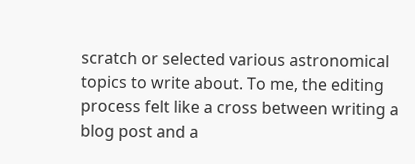scratch or selected various astronomical topics to write about. To me, the editing process felt like a cross between writing a blog post and a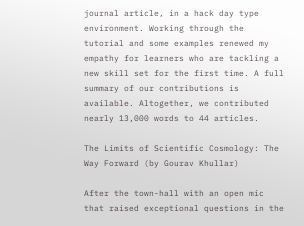journal article, in a hack day type environment. Working through the tutorial and some examples renewed my empathy for learners who are tackling a new skill set for the first time. A full summary of our contributions is available. Altogether, we contributed nearly 13,000 words to 44 articles.

The Limits of Scientific Cosmology: The Way Forward (by Gourav Khullar)

After the town-hall with an open mic that raised exceptional questions in the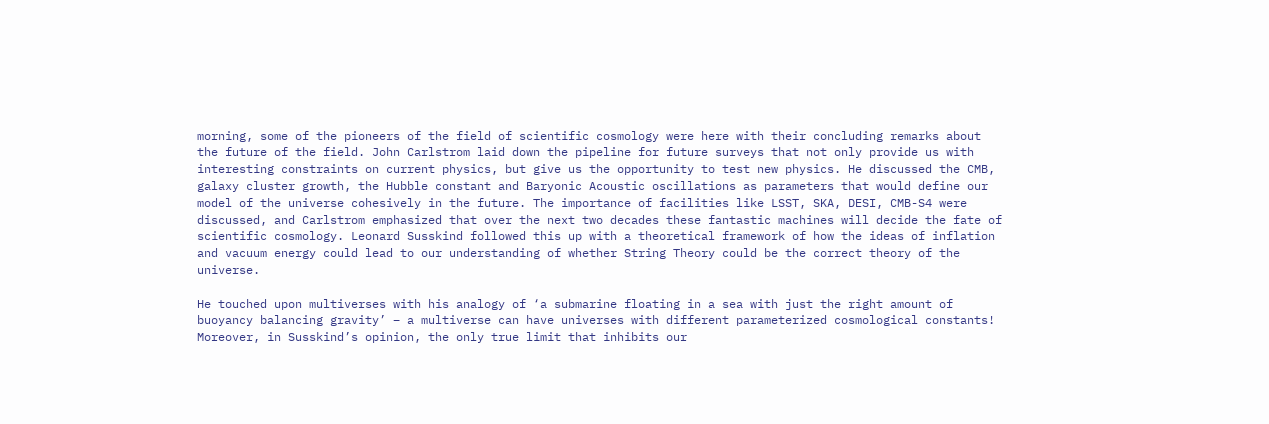morning, some of the pioneers of the field of scientific cosmology were here with their concluding remarks about the future of the field. John Carlstrom laid down the pipeline for future surveys that not only provide us with interesting constraints on current physics, but give us the opportunity to test new physics. He discussed the CMB, galaxy cluster growth, the Hubble constant and Baryonic Acoustic oscillations as parameters that would define our model of the universe cohesively in the future. The importance of facilities like LSST, SKA, DESI, CMB-S4 were discussed, and Carlstrom emphasized that over the next two decades these fantastic machines will decide the fate of scientific cosmology. Leonard Susskind followed this up with a theoretical framework of how the ideas of inflation and vacuum energy could lead to our understanding of whether String Theory could be the correct theory of the universe.

He touched upon multiverses with his analogy of ‘a submarine floating in a sea with just the right amount of buoyancy balancing gravity’ – a multiverse can have universes with different parameterized cosmological constants! Moreover, in Susskind’s opinion, the only true limit that inhibits our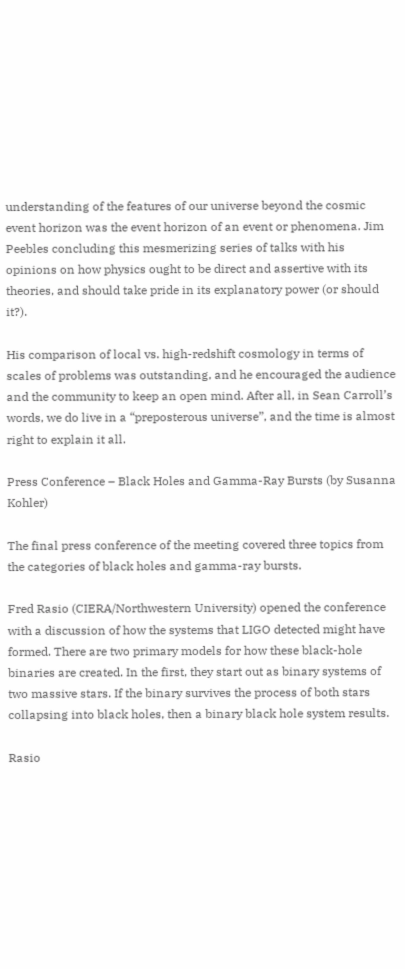understanding of the features of our universe beyond the cosmic event horizon was the event horizon of an event or phenomena. Jim Peebles concluding this mesmerizing series of talks with his opinions on how physics ought to be direct and assertive with its theories, and should take pride in its explanatory power (or should it?).

His comparison of local vs. high-redshift cosmology in terms of scales of problems was outstanding, and he encouraged the audience and the community to keep an open mind. After all, in Sean Carroll’s words, we do live in a “preposterous universe”, and the time is almost right to explain it all.

Press Conference – Black Holes and Gamma-Ray Bursts (by Susanna Kohler)

The final press conference of the meeting covered three topics from the categories of black holes and gamma-ray bursts.

Fred Rasio (CIERA/Northwestern University) opened the conference with a discussion of how the systems that LIGO detected might have formed. There are two primary models for how these black-hole binaries are created. In the first, they start out as binary systems of two massive stars. If the binary survives the process of both stars collapsing into black holes, then a binary black hole system results.

Rasio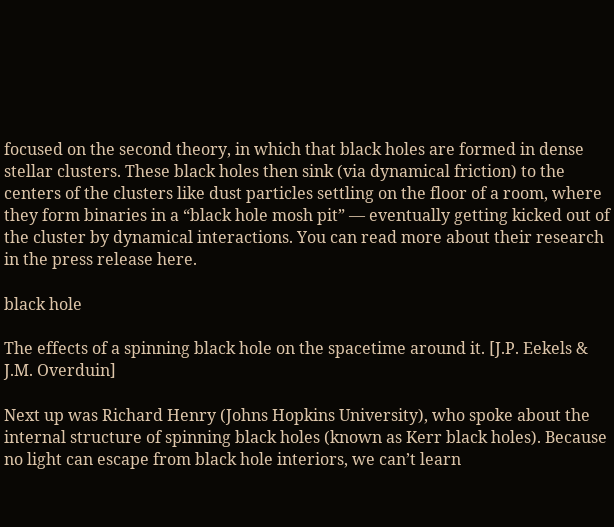focused on the second theory, in which that black holes are formed in dense stellar clusters. These black holes then sink (via dynamical friction) to the centers of the clusters like dust particles settling on the floor of a room, where they form binaries in a “black hole mosh pit” — eventually getting kicked out of the cluster by dynamical interactions. You can read more about their research in the press release here.

black hole

The effects of a spinning black hole on the spacetime around it. [J.P. Eekels & J.M. Overduin]

Next up was Richard Henry (Johns Hopkins University), who spoke about the internal structure of spinning black holes (known as Kerr black holes). Because no light can escape from black hole interiors, we can’t learn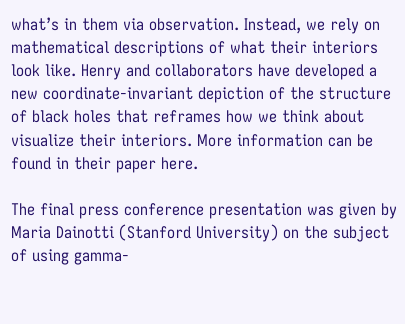what’s in them via observation. Instead, we rely on mathematical descriptions of what their interiors look like. Henry and collaborators have developed a new coordinate-invariant depiction of the structure of black holes that reframes how we think about visualize their interiors. More information can be found in their paper here.

The final press conference presentation was given by Maria Dainotti (Stanford University) on the subject of using gamma-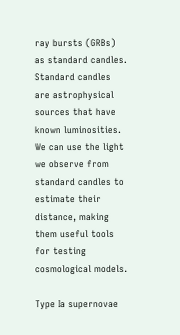ray bursts (GRBs) as standard candles. Standard candles are astrophysical sources that have known luminosities. We can use the light we observe from standard candles to estimate their distance, making them useful tools for testing cosmological models.

Type Ia supernovae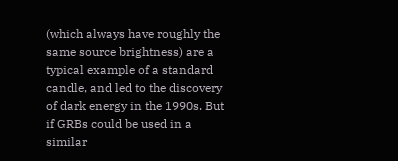(which always have roughly the same source brightness) are a typical example of a standard candle, and led to the discovery of dark energy in the 1990s. But if GRBs could be used in a similar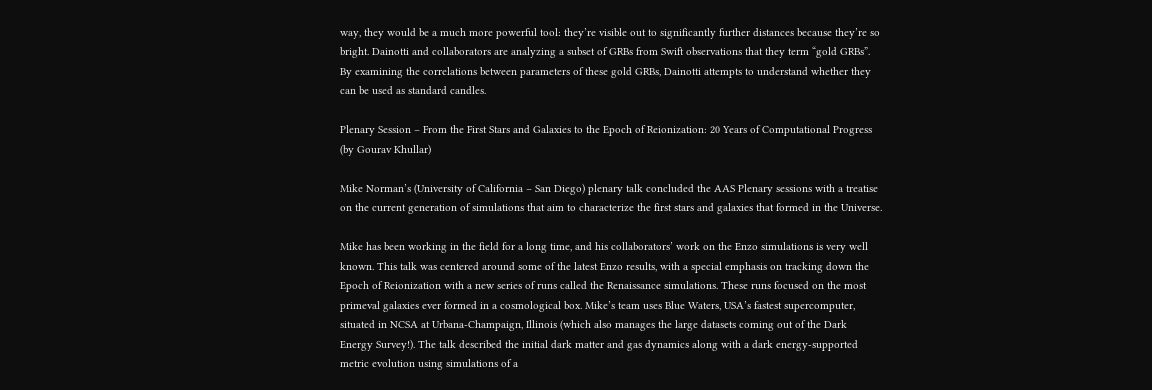way, they would be a much more powerful tool: they’re visible out to significantly further distances because they’re so bright. Dainotti and collaborators are analyzing a subset of GRBs from Swift observations that they term “gold GRBs”. By examining the correlations between parameters of these gold GRBs, Dainotti attempts to understand whether they can be used as standard candles.

Plenary Session – From the First Stars and Galaxies to the Epoch of Reionization: 20 Years of Computational Progress (by Gourav Khullar)

Mike Norman’s (University of California – San Diego) plenary talk concluded the AAS Plenary sessions with a treatise on the current generation of simulations that aim to characterize the first stars and galaxies that formed in the Universe.

Mike has been working in the field for a long time, and his collaborators’ work on the Enzo simulations is very well known. This talk was centered around some of the latest Enzo results, with a special emphasis on tracking down the Epoch of Reionization with a new series of runs called the Renaissance simulations. These runs focused on the most primeval galaxies ever formed in a cosmological box. Mike’s team uses Blue Waters, USA’s fastest supercomputer, situated in NCSA at Urbana-Champaign, Illinois (which also manages the large datasets coming out of the Dark Energy Survey!). The talk described the initial dark matter and gas dynamics along with a dark energy-supported metric evolution using simulations of a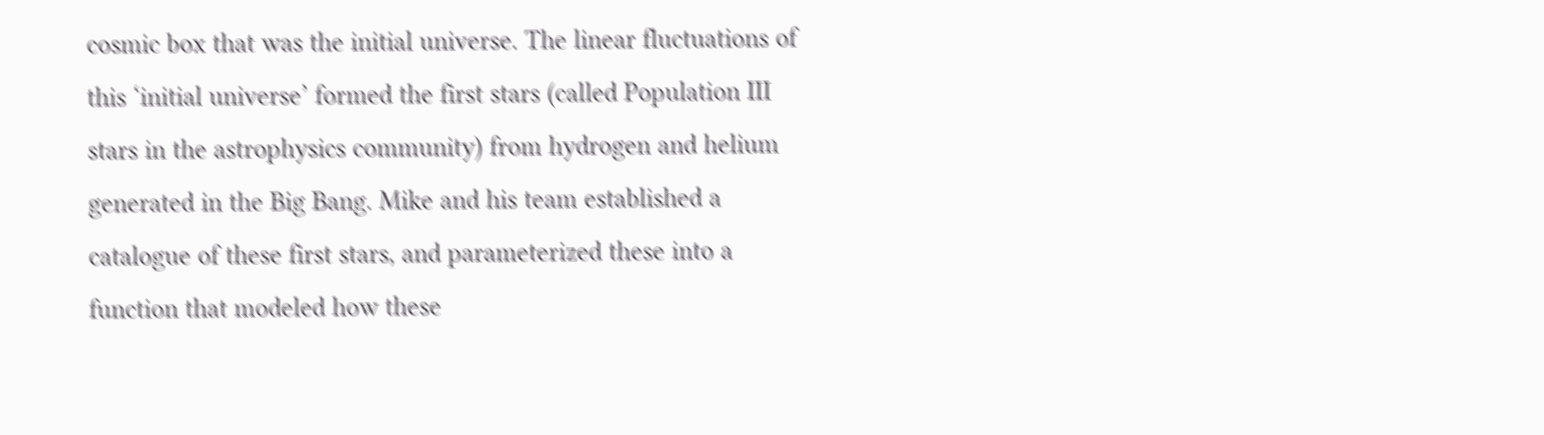cosmic box that was the initial universe. The linear fluctuations of this ‘initial universe’ formed the first stars (called Population III stars in the astrophysics community) from hydrogen and helium generated in the Big Bang. Mike and his team established a catalogue of these first stars, and parameterized these into a function that modeled how these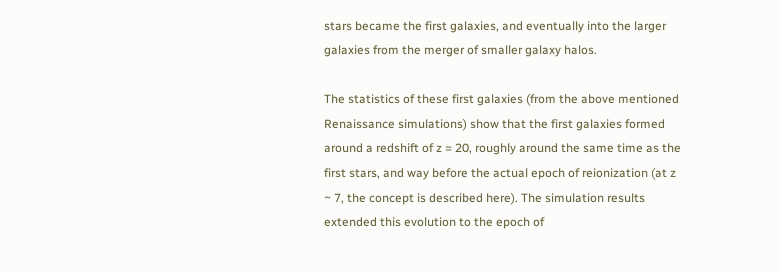stars became the first galaxies, and eventually into the larger galaxies from the merger of smaller galaxy halos.

The statistics of these first galaxies (from the above mentioned Renaissance simulations) show that the first galaxies formed around a redshift of z = 20, roughly around the same time as the first stars, and way before the actual epoch of reionization (at z ~ 7, the concept is described here). The simulation results extended this evolution to the epoch of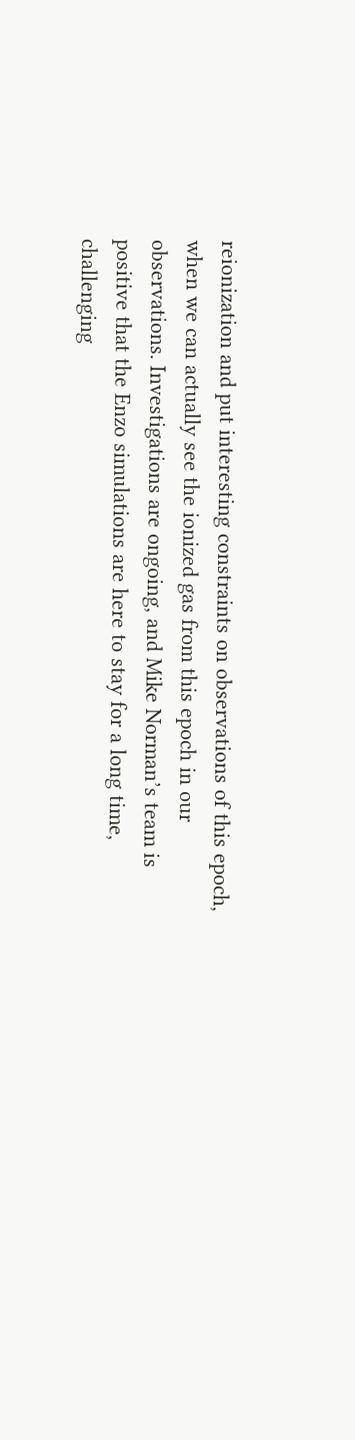reionization and put interesting constraints on observations of this epoch, when we can actually see the ionized gas from this epoch in our observations. Investigations are ongoing, and Mike Norman’s team is positive that the Enzo simulations are here to stay for a long time, challenging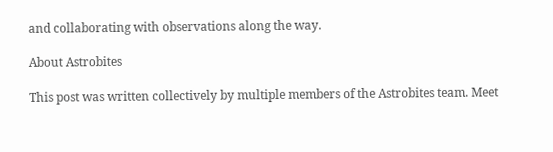and collaborating with observations along the way.

About Astrobites

This post was written collectively by multiple members of the Astrobites team. Meet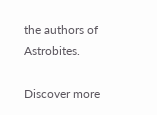the authors of Astrobites.

Discover more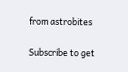from astrobites

Subscribe to get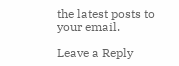the latest posts to your email.

Leave a Reply